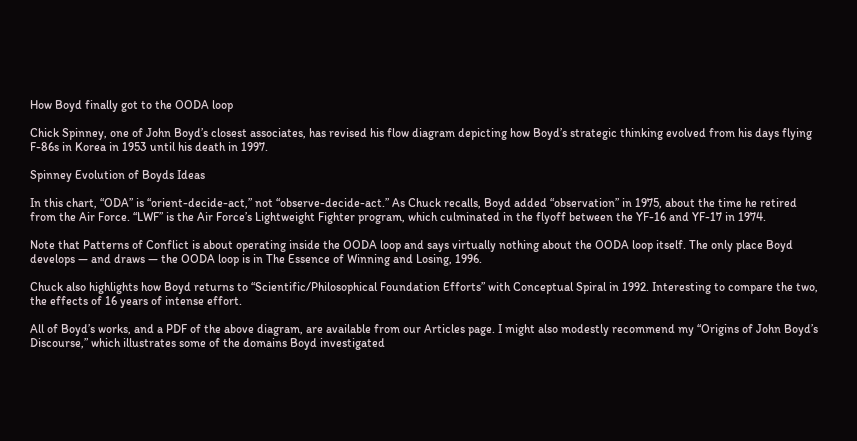How Boyd finally got to the OODA loop

Chick Spinney, one of John Boyd’s closest associates, has revised his flow diagram depicting how Boyd’s strategic thinking evolved from his days flying F-86s in Korea in 1953 until his death in 1997.

Spinney Evolution of Boyds Ideas

In this chart, “ODA” is “orient-decide-act,” not “observe-decide-act.” As Chuck recalls, Boyd added “observation” in 1975, about the time he retired from the Air Force. “LWF” is the Air Force’s Lightweight Fighter program, which culminated in the flyoff between the YF-16 and YF-17 in 1974.

Note that Patterns of Conflict is about operating inside the OODA loop and says virtually nothing about the OODA loop itself. The only place Boyd develops — and draws — the OODA loop is in The Essence of Winning and Losing, 1996.

Chuck also highlights how Boyd returns to “Scientific/Philosophical Foundation Efforts” with Conceptual Spiral in 1992. Interesting to compare the two, the effects of 16 years of intense effort.

All of Boyd’s works, and a PDF of the above diagram, are available from our Articles page. I might also modestly recommend my “Origins of John Boyd’s Discourse,” which illustrates some of the domains Boyd investigated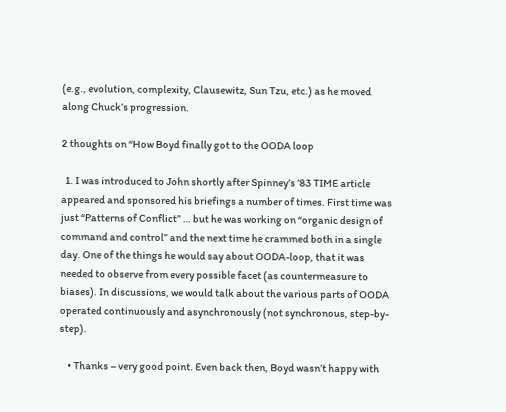(e.g., evolution, complexity, Clausewitz, Sun Tzu, etc.) as he moved along Chuck’s progression.

2 thoughts on “How Boyd finally got to the OODA loop

  1. I was introduced to John shortly after Spinney’s ’83 TIME article appeared and sponsored his briefings a number of times. First time was just “Patterns of Conflict” … but he was working on “organic design of command and control” and the next time he crammed both in a single day. One of the things he would say about OODA-loop, that it was needed to observe from every possible facet (as countermeasure to biases). In discussions, we would talk about the various parts of OODA operated continuously and asynchronously (not synchronous, step-by-step).

    • Thanks – very good point. Even back then, Boyd wasn’t happy with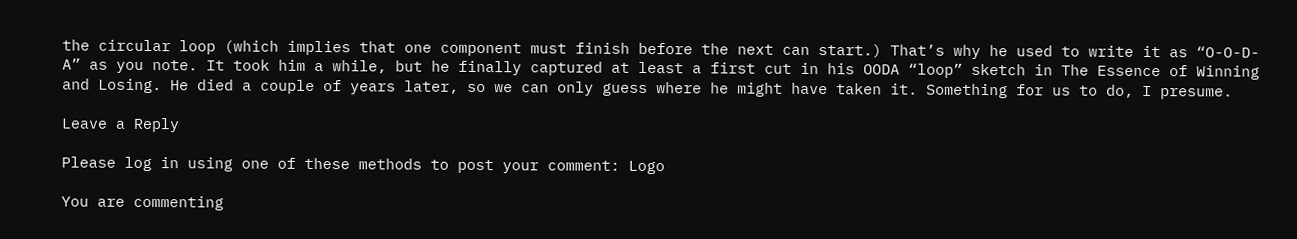the circular loop (which implies that one component must finish before the next can start.) That’s why he used to write it as “O-O-D-A” as you note. It took him a while, but he finally captured at least a first cut in his OODA “loop” sketch in The Essence of Winning and Losing. He died a couple of years later, so we can only guess where he might have taken it. Something for us to do, I presume.

Leave a Reply

Please log in using one of these methods to post your comment: Logo

You are commenting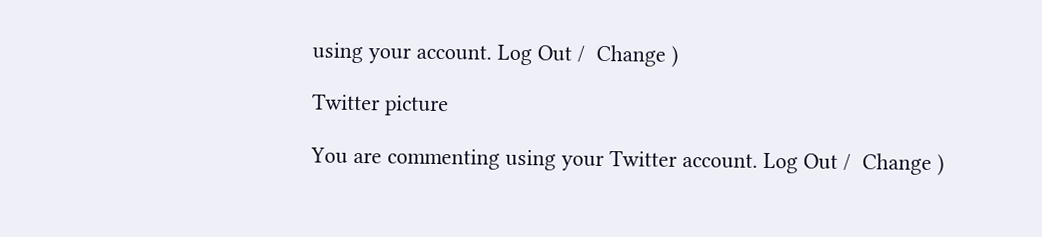using your account. Log Out /  Change )

Twitter picture

You are commenting using your Twitter account. Log Out /  Change )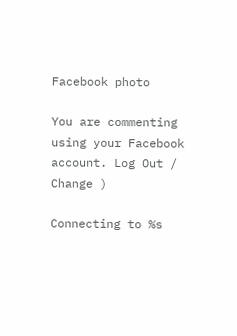Facebook photo

You are commenting using your Facebook account. Log Out /  Change )

Connecting to %s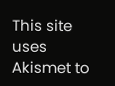This site uses Akismet to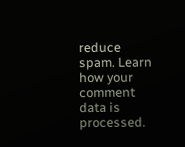reduce spam. Learn how your comment data is processed.